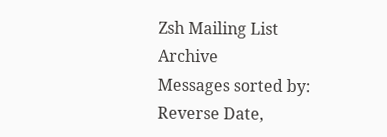Zsh Mailing List Archive
Messages sorted by: Reverse Date,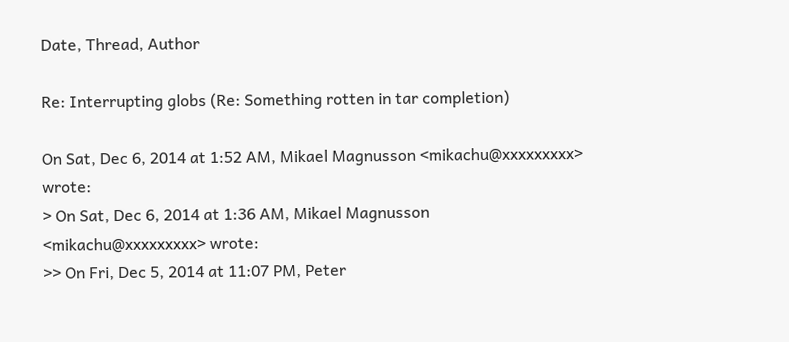Date, Thread, Author

Re: Interrupting globs (Re: Something rotten in tar completion)

On Sat, Dec 6, 2014 at 1:52 AM, Mikael Magnusson <mikachu@xxxxxxxxx> wrote:
> On Sat, Dec 6, 2014 at 1:36 AM, Mikael Magnusson <mikachu@xxxxxxxxx> wrote:
>> On Fri, Dec 5, 2014 at 11:07 PM, Peter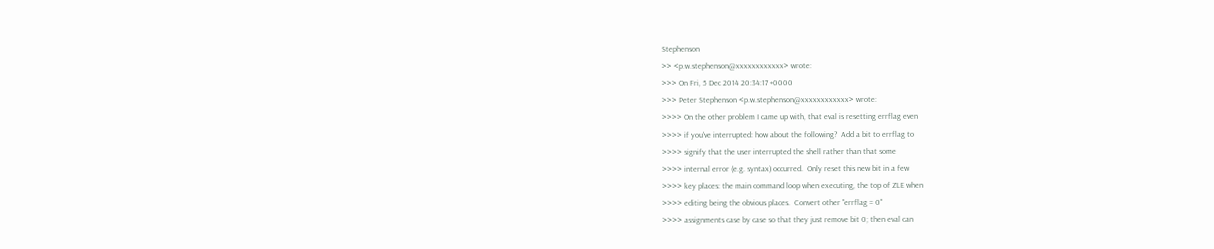Stephenson
>> <p.w.stephenson@xxxxxxxxxxxx> wrote:
>>> On Fri, 5 Dec 2014 20:34:17 +0000
>>> Peter Stephenson <p.w.stephenson@xxxxxxxxxxxx> wrote:
>>>> On the other problem I came up with, that eval is resetting errflag even
>>>> if you've interrupted: how about the following?  Add a bit to errflag to
>>>> signify that the user interrupted the shell rather than that some
>>>> internal error (e.g. syntax) occurred.  Only reset this new bit in a few
>>>> key places: the main command loop when executing, the top of ZLE when
>>>> editing being the obvious places.  Convert other "errflag = 0"
>>>> assignments case by case so that they just remove bit 0; then eval can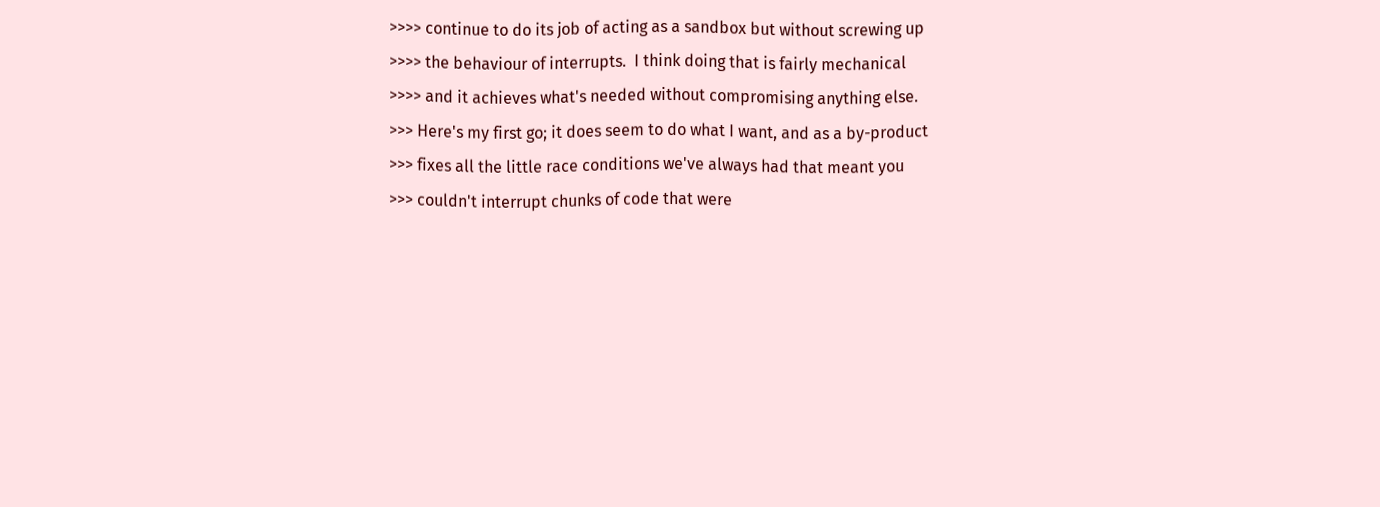>>>> continue to do its job of acting as a sandbox but without screwing up
>>>> the behaviour of interrupts.  I think doing that is fairly mechanical
>>>> and it achieves what's needed without compromising anything else.
>>> Here's my first go; it does seem to do what I want, and as a by-product
>>> fixes all the little race conditions we've always had that meant you
>>> couldn't interrupt chunks of code that were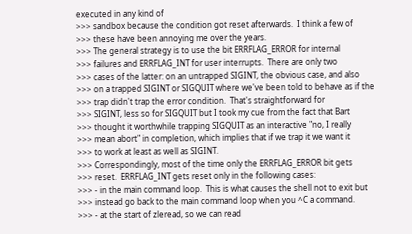executed in any kind of
>>> sandbox because the condition got reset afterwards.  I think a few of
>>> these have been annoying me over the years.
>>> The general strategy is to use the bit ERRFLAG_ERROR for internal
>>> failures and ERRFLAG_INT for user interrupts.  There are only two
>>> cases of the latter: on an untrapped SIGINT, the obvious case, and also
>>> on a trapped SIGINT or SIGQUIT where we've been told to behave as if the
>>> trap didn't trap the error condition.  That's straightforward for
>>> SIGINT, less so for SIGQUIT but I took my cue from the fact that Bart
>>> thought it worthwhile trapping SIGQUIT as an interactive "no, I really
>>> mean abort" in completion, which implies that if we trap it we want it
>>> to work at least as well as SIGINT.
>>> Correspondingly, most of the time only the ERRFLAG_ERROR bit gets
>>> reset.  ERRFLAG_INT gets reset only in the following cases:
>>> - in the main command loop.  This is what causes the shell not to exit but
>>> instead go back to the main command loop when you ^C a command.
>>> - at the start of zleread, so we can read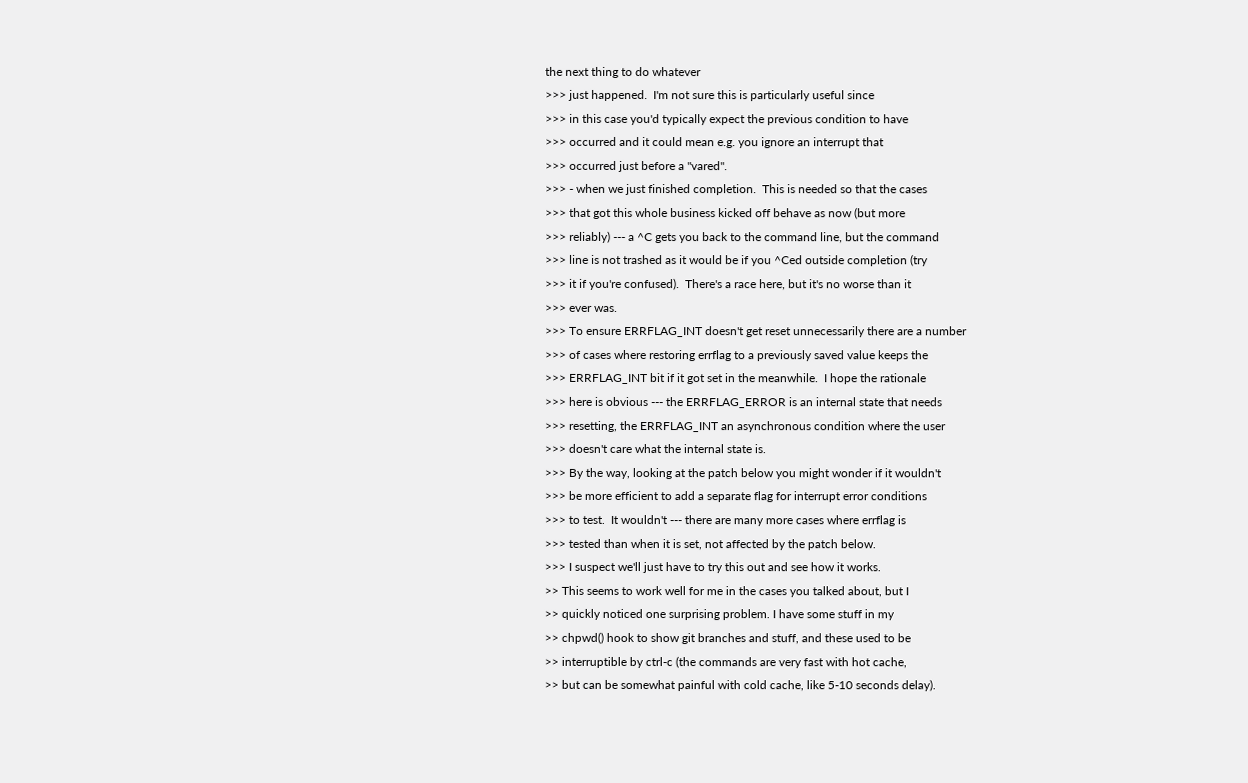the next thing to do whatever
>>> just happened.  I'm not sure this is particularly useful since
>>> in this case you'd typically expect the previous condition to have
>>> occurred and it could mean e.g. you ignore an interrupt that
>>> occurred just before a "vared".
>>> - when we just finished completion.  This is needed so that the cases
>>> that got this whole business kicked off behave as now (but more
>>> reliably) --- a ^C gets you back to the command line, but the command
>>> line is not trashed as it would be if you ^Ced outside completion (try
>>> it if you're confused).  There's a race here, but it's no worse than it
>>> ever was.
>>> To ensure ERRFLAG_INT doesn't get reset unnecessarily there are a number
>>> of cases where restoring errflag to a previously saved value keeps the
>>> ERRFLAG_INT bit if it got set in the meanwhile.  I hope the rationale
>>> here is obvious --- the ERRFLAG_ERROR is an internal state that needs
>>> resetting, the ERRFLAG_INT an asynchronous condition where the user
>>> doesn't care what the internal state is.
>>> By the way, looking at the patch below you might wonder if it wouldn't
>>> be more efficient to add a separate flag for interrupt error conditions
>>> to test.  It wouldn't --- there are many more cases where errflag is
>>> tested than when it is set, not affected by the patch below.
>>> I suspect we'll just have to try this out and see how it works.
>> This seems to work well for me in the cases you talked about, but I
>> quickly noticed one surprising problem. I have some stuff in my
>> chpwd() hook to show git branches and stuff, and these used to be
>> interruptible by ctrl-c (the commands are very fast with hot cache,
>> but can be somewhat painful with cold cache, like 5-10 seconds delay).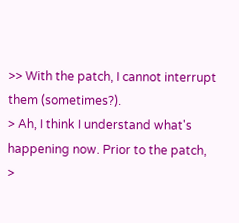>> With the patch, I cannot interrupt them (sometimes?).
> Ah, I think I understand what's happening now. Prior to the patch,
>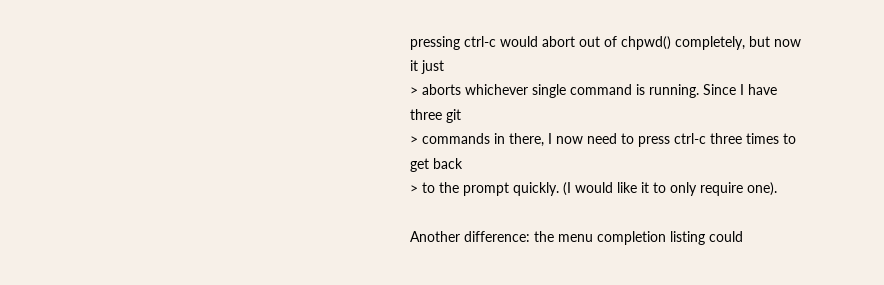pressing ctrl-c would abort out of chpwd() completely, but now it just
> aborts whichever single command is running. Since I have three git
> commands in there, I now need to press ctrl-c three times to get back
> to the prompt quickly. (I would like it to only require one).

Another difference: the menu completion listing could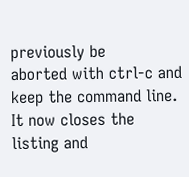previously be
aborted with ctrl-c and keep the command line. It now closes the
listing and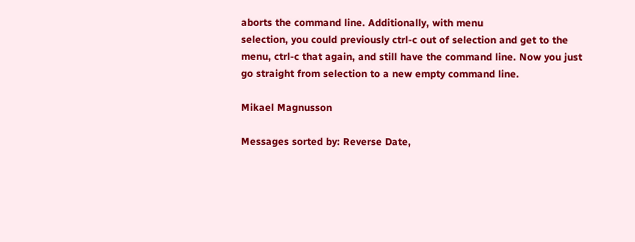aborts the command line. Additionally, with menu
selection, you could previously ctrl-c out of selection and get to the
menu, ctrl-c that again, and still have the command line. Now you just
go straight from selection to a new empty command line.

Mikael Magnusson

Messages sorted by: Reverse Date,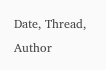Date, Thread, Author